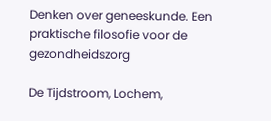Denken over geneeskunde. Een praktische filosofie voor de gezondheidszorg

De Tijdstroom, Lochem,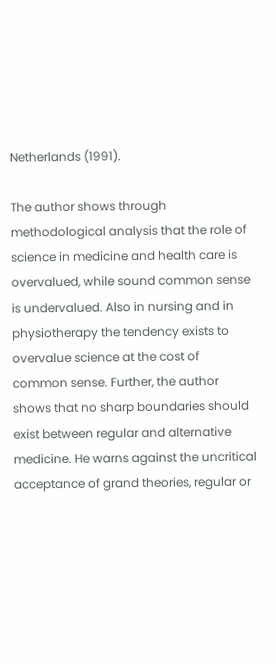Netherlands (1991).

The author shows through methodological analysis that the role of science in medicine and health care is overvalued, while sound common sense is undervalued. Also in nursing and in physiotherapy the tendency exists to overvalue science at the cost of common sense. Further, the author shows that no sharp boundaries should exist between regular and alternative medicine. He warns against the uncritical acceptance of grand theories, regular or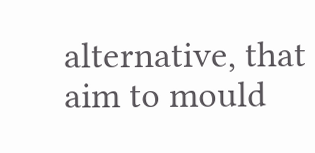alternative, that aim to mould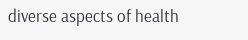diverse aspects of health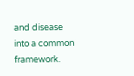and disease into a common framework.